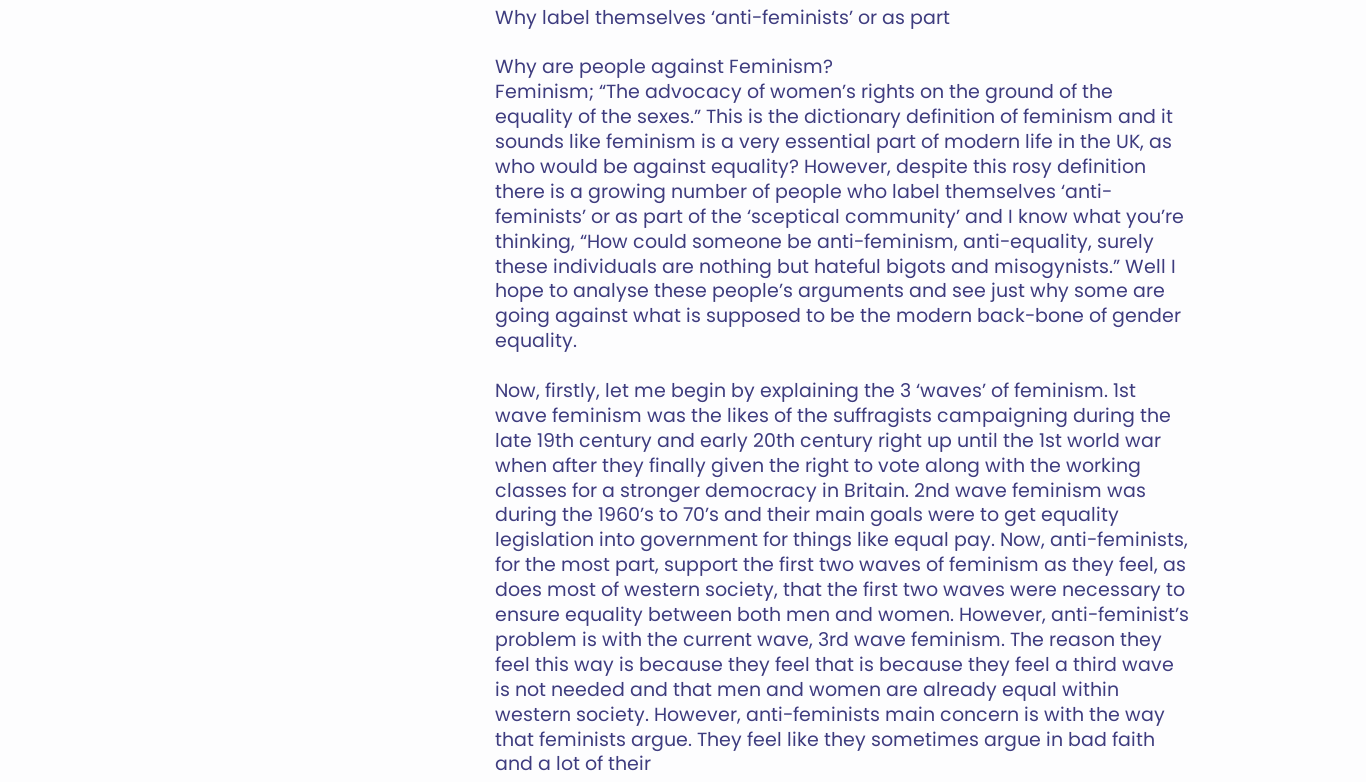Why label themselves ‘anti-feminists’ or as part

Why are people against Feminism?
Feminism; “The advocacy of women’s rights on the ground of the equality of the sexes.” This is the dictionary definition of feminism and it sounds like feminism is a very essential part of modern life in the UK, as who would be against equality? However, despite this rosy definition there is a growing number of people who label themselves ‘anti-feminists’ or as part of the ‘sceptical community’ and I know what you’re thinking, “How could someone be anti-feminism, anti-equality, surely these individuals are nothing but hateful bigots and misogynists.” Well I hope to analyse these people’s arguments and see just why some are going against what is supposed to be the modern back-bone of gender equality.

Now, firstly, let me begin by explaining the 3 ‘waves’ of feminism. 1st wave feminism was the likes of the suffragists campaigning during the late 19th century and early 20th century right up until the 1st world war when after they finally given the right to vote along with the working classes for a stronger democracy in Britain. 2nd wave feminism was during the 1960’s to 70’s and their main goals were to get equality legislation into government for things like equal pay. Now, anti-feminists, for the most part, support the first two waves of feminism as they feel, as does most of western society, that the first two waves were necessary to ensure equality between both men and women. However, anti-feminist’s problem is with the current wave, 3rd wave feminism. The reason they feel this way is because they feel that is because they feel a third wave is not needed and that men and women are already equal within western society. However, anti-feminists main concern is with the way that feminists argue. They feel like they sometimes argue in bad faith and a lot of their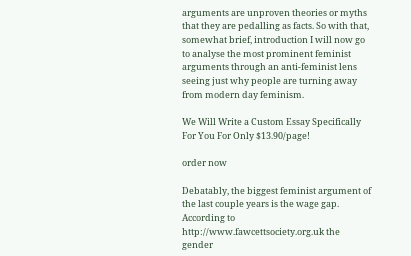arguments are unproven theories or myths that they are pedalling as facts. So with that, somewhat brief, introduction I will now go to analyse the most prominent feminist arguments through an anti-feminist lens seeing just why people are turning away from modern day feminism.

We Will Write a Custom Essay Specifically
For You For Only $13.90/page!

order now

Debatably, the biggest feminist argument of the last couple years is the wage gap. According to http://www.fawcettsociety.org.uk the gender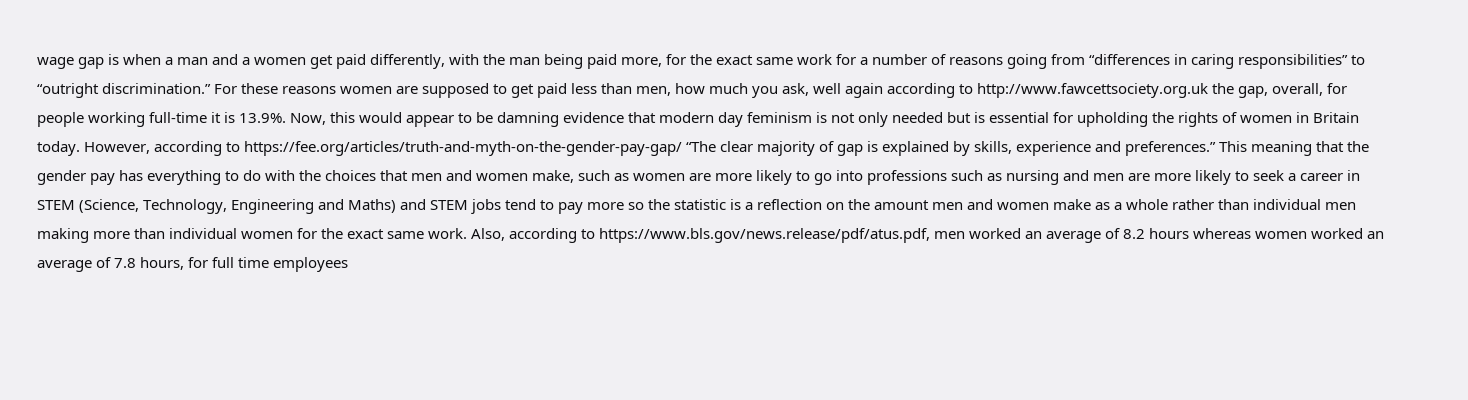wage gap is when a man and a women get paid differently, with the man being paid more, for the exact same work for a number of reasons going from “differences in caring responsibilities” to “outright discrimination.” For these reasons women are supposed to get paid less than men, how much you ask, well again according to http://www.fawcettsociety.org.uk the gap, overall, for people working full-time it is 13.9%. Now, this would appear to be damning evidence that modern day feminism is not only needed but is essential for upholding the rights of women in Britain today. However, according to https://fee.org/articles/truth-and-myth-on-the-gender-pay-gap/ “The clear majority of gap is explained by skills, experience and preferences.” This meaning that the gender pay has everything to do with the choices that men and women make, such as women are more likely to go into professions such as nursing and men are more likely to seek a career in STEM (Science, Technology, Engineering and Maths) and STEM jobs tend to pay more so the statistic is a reflection on the amount men and women make as a whole rather than individual men making more than individual women for the exact same work. Also, according to https://www.bls.gov/news.release/pdf/atus.pdf, men worked an average of 8.2 hours whereas women worked an average of 7.8 hours, for full time employees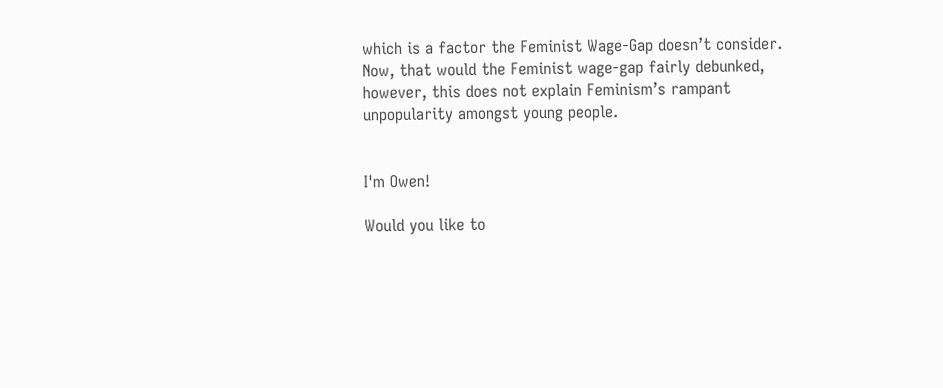which is a factor the Feminist Wage-Gap doesn’t consider.
Now, that would the Feminist wage-gap fairly debunked, however, this does not explain Feminism’s rampant unpopularity amongst young people.


I'm Owen!

Would you like to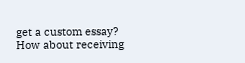get a custom essay? How about receiving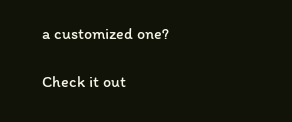a customized one?

Check it out